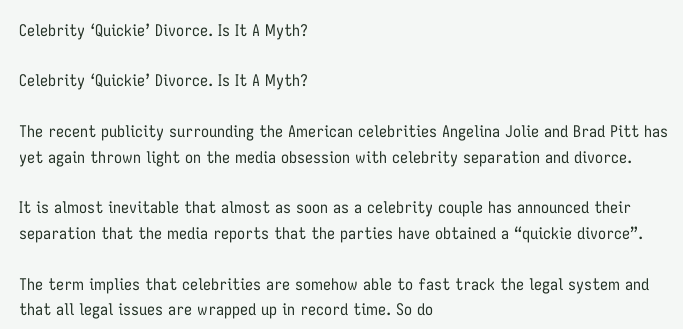Celebrity ‘Quickie’ Divorce. Is It A Myth?

Celebrity ‘Quickie’ Divorce. Is It A Myth?

The recent publicity surrounding the American celebrities Angelina Jolie and Brad Pitt has yet again thrown light on the media obsession with celebrity separation and divorce.

It is almost inevitable that almost as soon as a celebrity couple has announced their separation that the media reports that the parties have obtained a “quickie divorce”.

The term implies that celebrities are somehow able to fast track the legal system and that all legal issues are wrapped up in record time. So do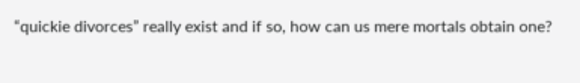“quickie divorces” really exist and if so, how can us mere mortals obtain one?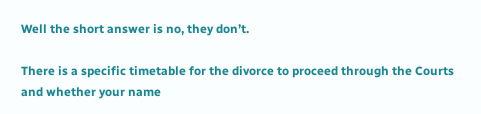Well the short answer is no, they don’t.

There is a specific timetable for the divorce to proceed through the Courts and whether your name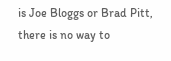is Joe Bloggs or Brad Pitt, there is no way to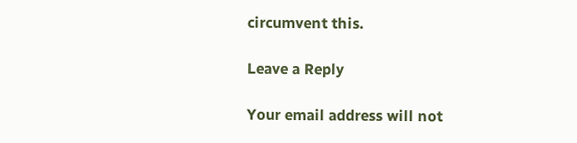circumvent this.

Leave a Reply

Your email address will not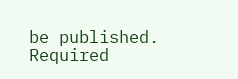be published. Required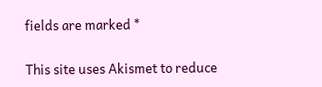fields are marked *

This site uses Akismet to reduce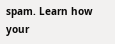spam. Learn how your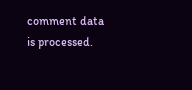comment data is processed.